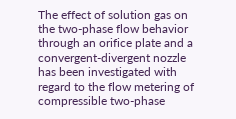The effect of solution gas on the two-phase flow behavior through an orifice plate and a convergent-divergent nozzle has been investigated with regard to the flow metering of compressible two-phase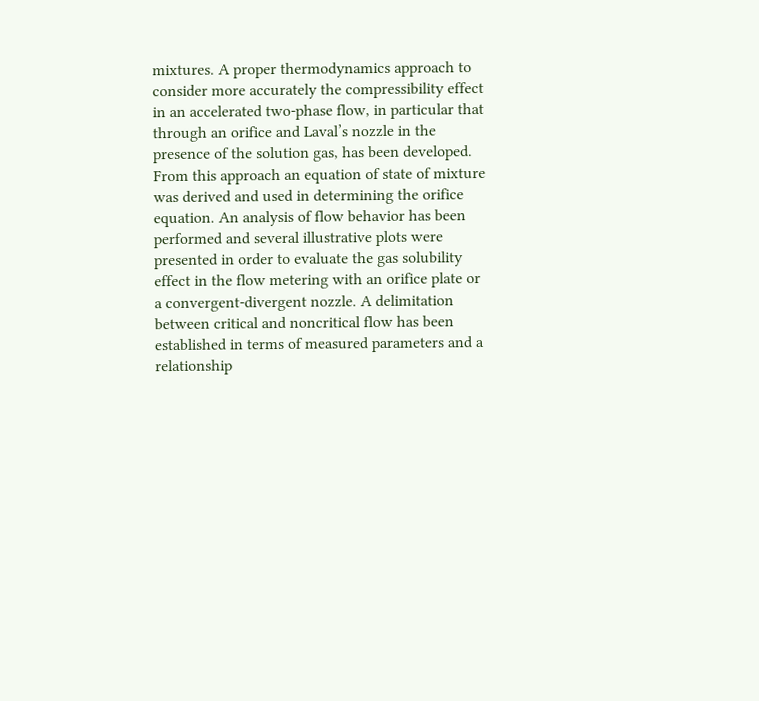mixtures. A proper thermodynamics approach to consider more accurately the compressibility effect in an accelerated two-phase flow, in particular that through an orifice and Laval’s nozzle in the presence of the solution gas, has been developed. From this approach an equation of state of mixture was derived and used in determining the orifice equation. An analysis of flow behavior has been performed and several illustrative plots were presented in order to evaluate the gas solubility effect in the flow metering with an orifice plate or a convergent-divergent nozzle. A delimitation between critical and noncritical flow has been established in terms of measured parameters and a relationship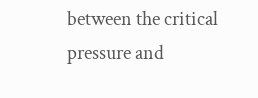between the critical pressure and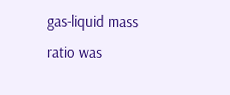gas-liquid mass ratio was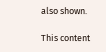also shown.

This content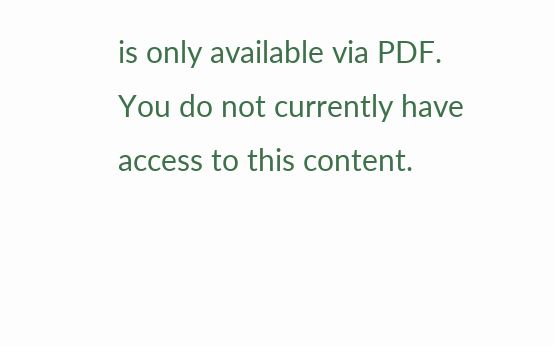is only available via PDF.
You do not currently have access to this content.